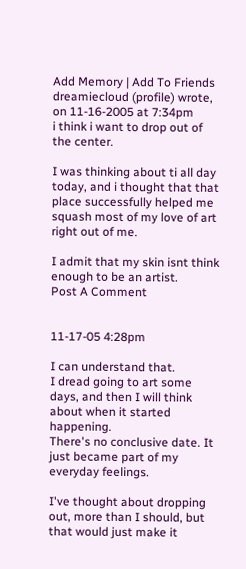Add Memory | Add To Friends
dreamiecloud (profile) wrote,
on 11-16-2005 at 7:34pm
i think i want to drop out of the center.

I was thinking about ti all day today, and i thought that that place successfully helped me squash most of my love of art right out of me.

I admit that my skin isnt think enough to be an artist.
Post A Comment


11-17-05 4:28pm

I can understand that.
I dread going to art some days, and then I will think about when it started happening.
There's no conclusive date. It just became part of my everyday feelings.

I've thought about dropping out, more than I should, but that would just make it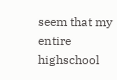seem that my entire highschool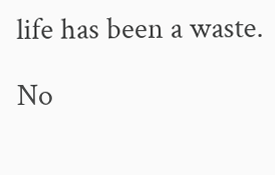life has been a waste.

No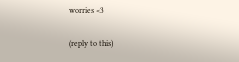worries <3

(reply to this)